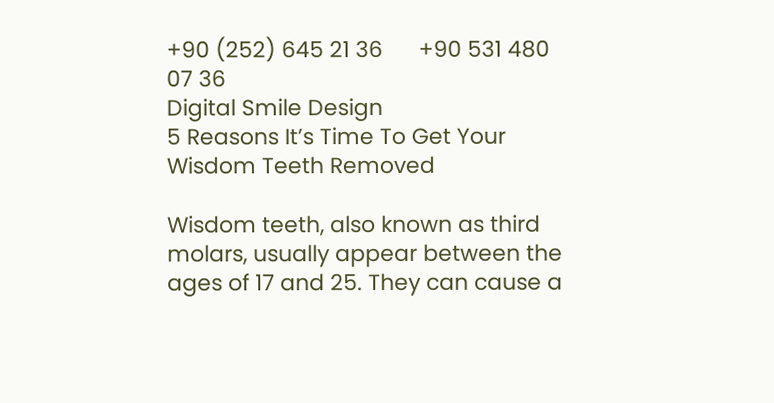+90 (252) 645 21 36      +90 531 480 07 36
Digital Smile Design
5 Reasons It’s Time To Get Your Wisdom Teeth Removed

Wisdom teeth, also known as third molars, usually appear between the ages of 17 and 25. They can cause a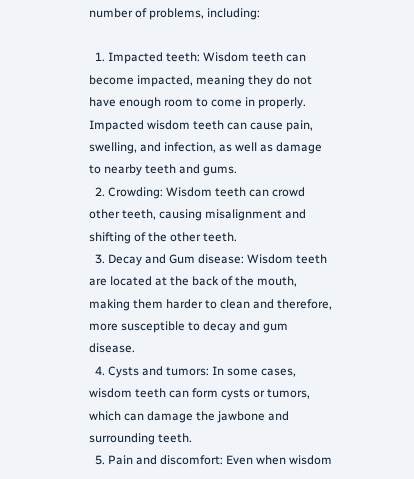number of problems, including:

  1. Impacted teeth: Wisdom teeth can become impacted, meaning they do not have enough room to come in properly. Impacted wisdom teeth can cause pain, swelling, and infection, as well as damage to nearby teeth and gums.
  2. Crowding: Wisdom teeth can crowd other teeth, causing misalignment and shifting of the other teeth.
  3. Decay and Gum disease: Wisdom teeth are located at the back of the mouth, making them harder to clean and therefore, more susceptible to decay and gum disease.
  4. Cysts and tumors: In some cases, wisdom teeth can form cysts or tumors, which can damage the jawbone and surrounding teeth.
  5. Pain and discomfort: Even when wisdom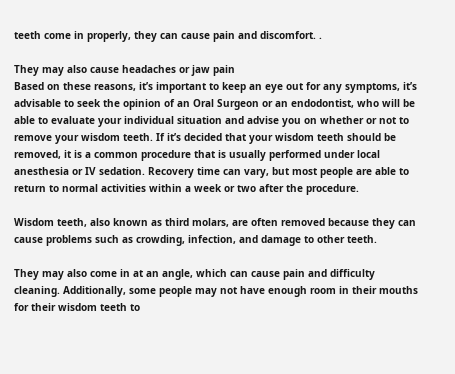teeth come in properly, they can cause pain and discomfort. .

They may also cause headaches or jaw pain
Based on these reasons, it’s important to keep an eye out for any symptoms, it’s advisable to seek the opinion of an Oral Surgeon or an endodontist, who will be able to evaluate your individual situation and advise you on whether or not to remove your wisdom teeth. If it’s decided that your wisdom teeth should be removed, it is a common procedure that is usually performed under local anesthesia or IV sedation. Recovery time can vary, but most people are able to return to normal activities within a week or two after the procedure.

Wisdom teeth, also known as third molars, are often removed because they can cause problems such as crowding, infection, and damage to other teeth.

They may also come in at an angle, which can cause pain and difficulty cleaning. Additionally, some people may not have enough room in their mouths for their wisdom teeth to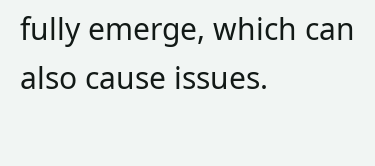fully emerge, which can also cause issues.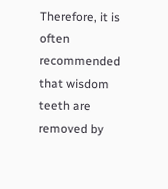Therefore, it is often recommended that wisdom teeth are removed by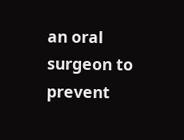an oral surgeon to prevent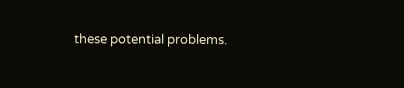these potential problems.